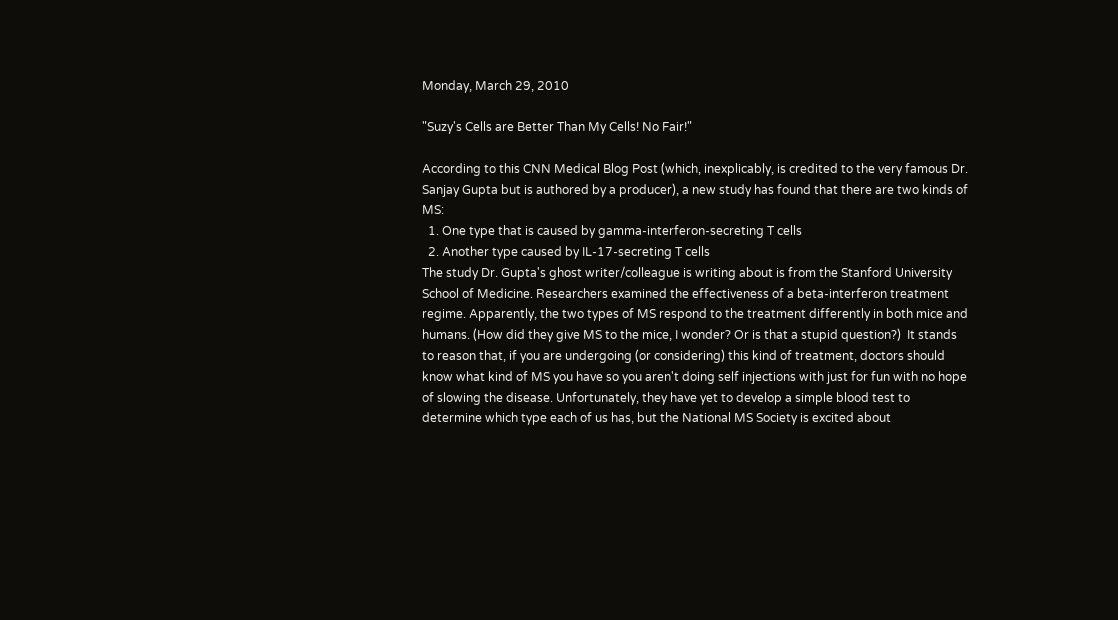Monday, March 29, 2010

"Suzy's Cells are Better Than My Cells! No Fair!"

According to this CNN Medical Blog Post (which, inexplicably, is credited to the very famous Dr. Sanjay Gupta but is authored by a producer), a new study has found that there are two kinds of MS:
  1. One type that is caused by gamma-interferon-secreting T cells
  2. Another type caused by IL-17-secreting T cells
The study Dr. Gupta's ghost writer/colleague is writing about is from the Stanford University School of Medicine. Researchers examined the effectiveness of a beta-interferon treatment regime. Apparently, the two types of MS respond to the treatment differently in both mice and humans. (How did they give MS to the mice, I wonder? Or is that a stupid question?)  It stands to reason that, if you are undergoing (or considering) this kind of treatment, doctors should know what kind of MS you have so you aren't doing self injections with just for fun with no hope of slowing the disease. Unfortunately, they have yet to develop a simple blood test to determine which type each of us has, but the National MS Society is excited about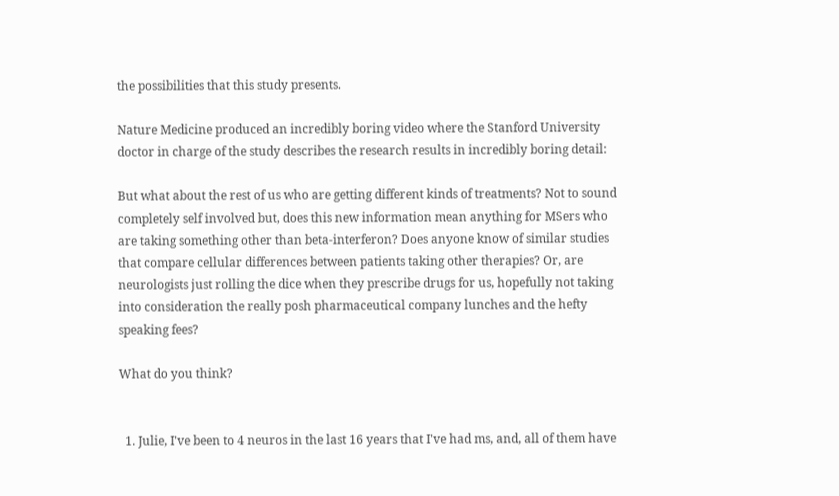the possibilities that this study presents.

Nature Medicine produced an incredibly boring video where the Stanford University doctor in charge of the study describes the research results in incredibly boring detail:

But what about the rest of us who are getting different kinds of treatments? Not to sound completely self involved but, does this new information mean anything for MSers who are taking something other than beta-interferon? Does anyone know of similar studies that compare cellular differences between patients taking other therapies? Or, are neurologists just rolling the dice when they prescribe drugs for us, hopefully not taking into consideration the really posh pharmaceutical company lunches and the hefty speaking fees?

What do you think?


  1. Julie, I've been to 4 neuros in the last 16 years that I've had ms, and, all of them have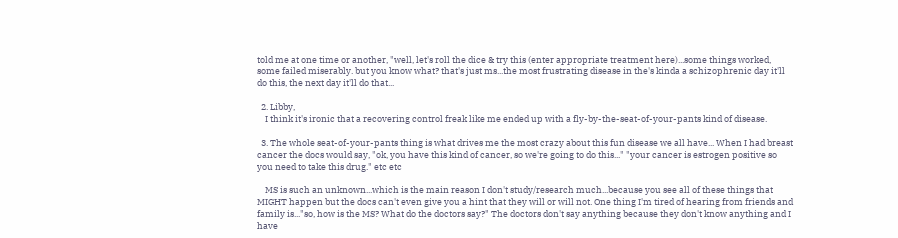told me at one time or another, "well, let's roll the dice & try this (enter appropriate treatment here)...some things worked, some failed miserably. but you know what? that's just ms...the most frustrating disease in the's kinda a schizophrenic day it'll do this, the next day it'll do that...

  2. Libby,
    I think it's ironic that a recovering control freak like me ended up with a fly-by-the-seat-of-your-pants kind of disease.

  3. The whole seat-of-your-pants thing is what drives me the most crazy about this fun disease we all have... When I had breast cancer the docs would say, "ok, you have this kind of cancer, so we're going to do this..." "your cancer is estrogen positive so you need to take this drug." etc etc

    MS is such an unknown...which is the main reason I don't study/research much...because you see all of these things that MIGHT happen but the docs can't even give you a hint that they will or will not. One thing I'm tired of hearing from friends and family is..."so, how is the MS? What do the doctors say?" The doctors don't say anything because they don't know anything and I have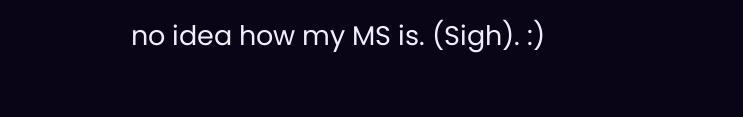no idea how my MS is. (Sigh). :)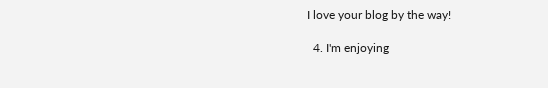I love your blog by the way!

  4. I'm enjoying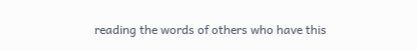reading the words of others who have this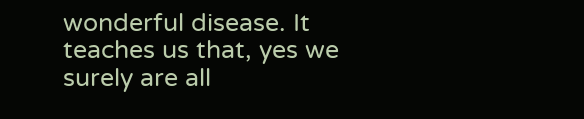wonderful disease. It teaches us that, yes we surely are all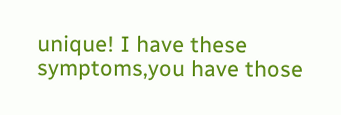unique! I have these symptoms,you have those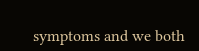symptoms and we both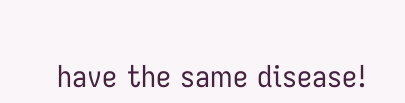have the same disease!